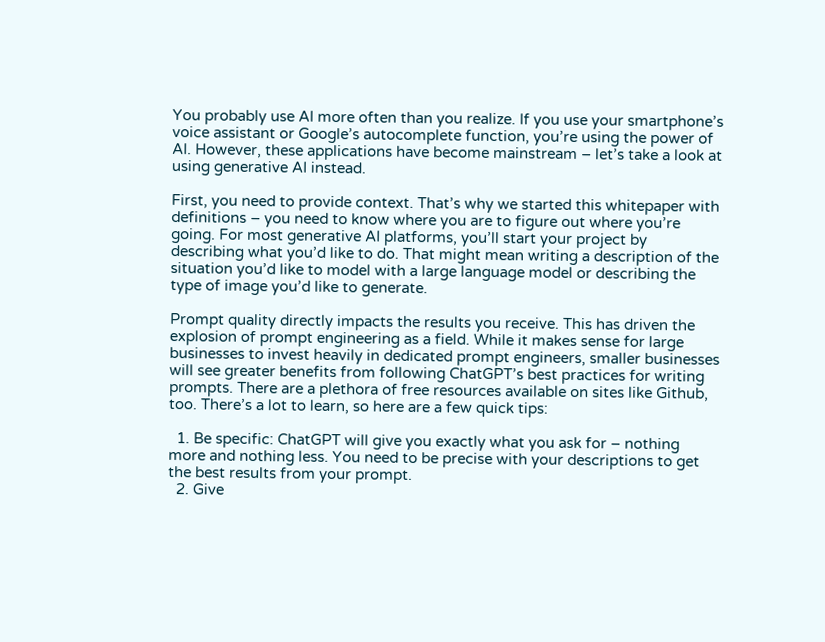You probably use AI more often than you realize. If you use your smartphone’s voice assistant or Google’s autocomplete function, you’re using the power of AI. However, these applications have become mainstream – let’s take a look at using generative AI instead.

First, you need to provide context. That’s why we started this whitepaper with definitions – you need to know where you are to figure out where you’re going. For most generative AI platforms, you’ll start your project by describing what you’d like to do. That might mean writing a description of the situation you’d like to model with a large language model or describing the type of image you’d like to generate.

Prompt quality directly impacts the results you receive. This has driven the explosion of prompt engineering as a field. While it makes sense for large businesses to invest heavily in dedicated prompt engineers, smaller businesses will see greater benefits from following ChatGPT’s best practices for writing prompts. There are a plethora of free resources available on sites like Github, too. There’s a lot to learn, so here are a few quick tips:

  1. Be specific: ChatGPT will give you exactly what you ask for – nothing more and nothing less. You need to be precise with your descriptions to get the best results from your prompt.
  2. Give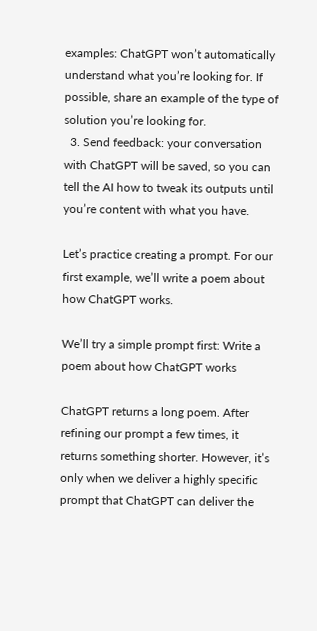examples: ChatGPT won’t automatically understand what you’re looking for. If possible, share an example of the type of solution you’re looking for.
  3. Send feedback: your conversation with ChatGPT will be saved, so you can tell the AI how to tweak its outputs until you’re content with what you have.

Let’s practice creating a prompt. For our first example, we’ll write a poem about how ChatGPT works.

We’ll try a simple prompt first: Write a poem about how ChatGPT works

ChatGPT returns a long poem. After refining our prompt a few times, it returns something shorter. However, it’s only when we deliver a highly specific prompt that ChatGPT can deliver the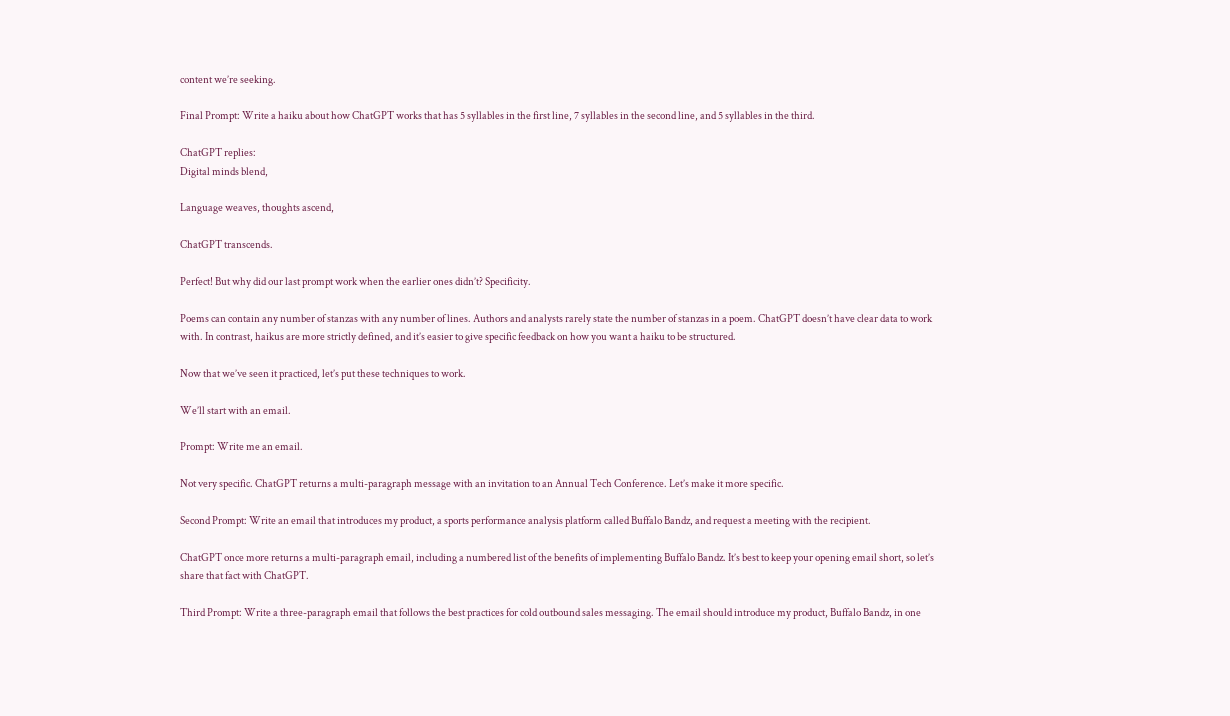content we’re seeking.

Final Prompt: Write a haiku about how ChatGPT works that has 5 syllables in the first line, 7 syllables in the second line, and 5 syllables in the third.

ChatGPT replies:
Digital minds blend,

Language weaves, thoughts ascend,

ChatGPT transcends.

Perfect! But why did our last prompt work when the earlier ones didn’t? Specificity.

Poems can contain any number of stanzas with any number of lines. Authors and analysts rarely state the number of stanzas in a poem. ChatGPT doesn’t have clear data to work with. In contrast, haikus are more strictly defined, and it’s easier to give specific feedback on how you want a haiku to be structured.

Now that we’ve seen it practiced, let’s put these techniques to work.

We’ll start with an email.

Prompt: Write me an email.

Not very specific. ChatGPT returns a multi-paragraph message with an invitation to an Annual Tech Conference. Let’s make it more specific.

Second Prompt: Write an email that introduces my product, a sports performance analysis platform called Buffalo Bandz, and request a meeting with the recipient.

ChatGPT once more returns a multi-paragraph email, including a numbered list of the benefits of implementing Buffalo Bandz. It’s best to keep your opening email short, so let’s share that fact with ChatGPT.

Third Prompt: Write a three-paragraph email that follows the best practices for cold outbound sales messaging. The email should introduce my product, Buffalo Bandz, in one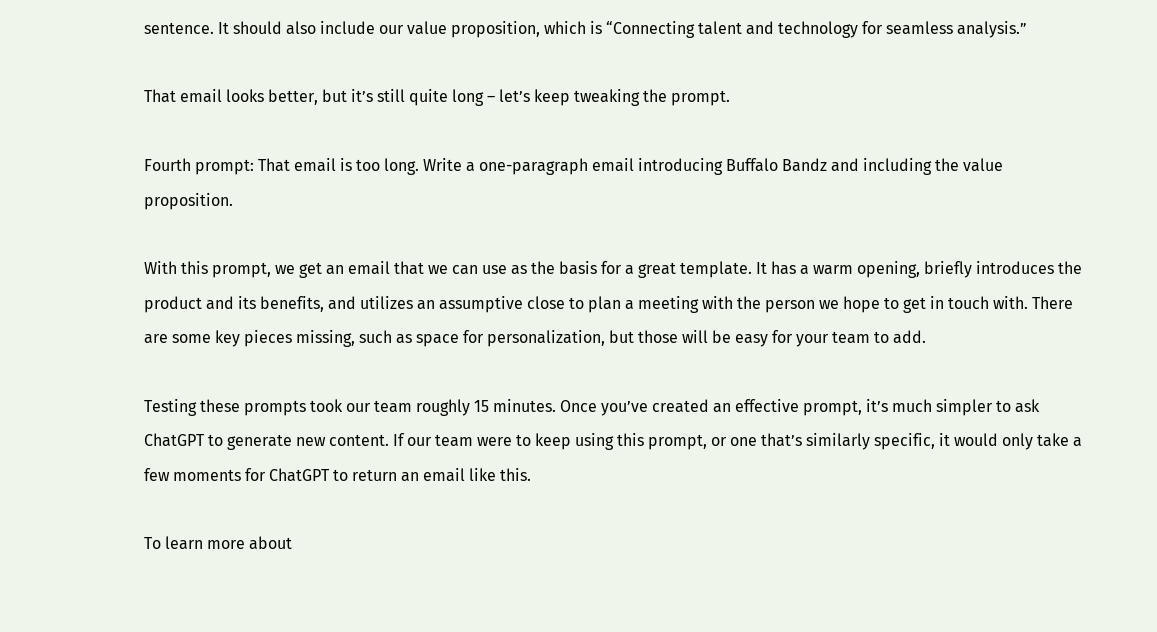sentence. It should also include our value proposition, which is “Connecting talent and technology for seamless analysis.”

That email looks better, but it’s still quite long – let’s keep tweaking the prompt.

Fourth prompt: That email is too long. Write a one-paragraph email introducing Buffalo Bandz and including the value proposition.

With this prompt, we get an email that we can use as the basis for a great template. It has a warm opening, briefly introduces the product and its benefits, and utilizes an assumptive close to plan a meeting with the person we hope to get in touch with. There are some key pieces missing, such as space for personalization, but those will be easy for your team to add.

Testing these prompts took our team roughly 15 minutes. Once you’ve created an effective prompt, it’s much simpler to ask ChatGPT to generate new content. If our team were to keep using this prompt, or one that’s similarly specific, it would only take a few moments for ChatGPT to return an email like this.

To learn more about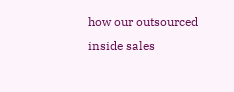how our outsourced inside sales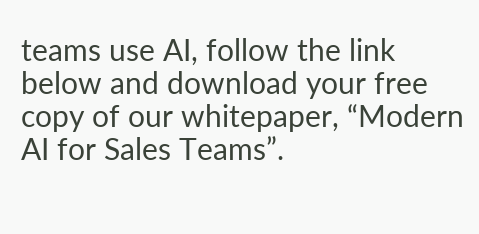teams use AI, follow the link below and download your free copy of our whitepaper, “Modern AI for Sales Teams”.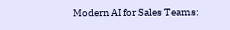Modern AI for Sales Teams: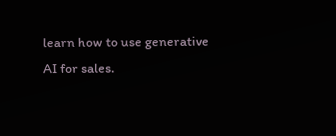learn how to use generative AI for sales.